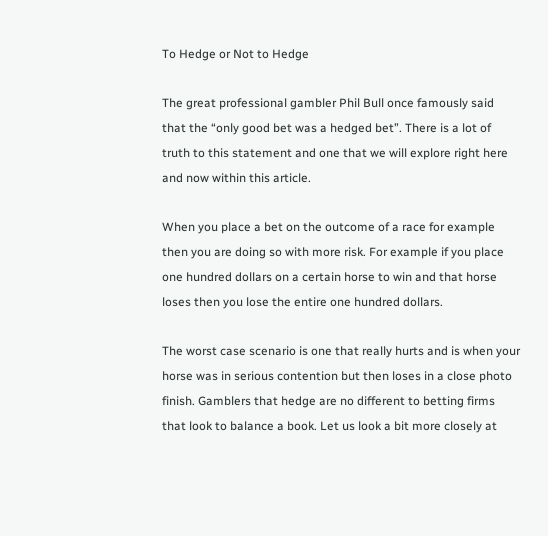To Hedge or Not to Hedge

The great professional gambler Phil Bull once famously said that the “only good bet was a hedged bet”. There is a lot of truth to this statement and one that we will explore right here and now within this article.

When you place a bet on the outcome of a race for example then you are doing so with more risk. For example if you place one hundred dollars on a certain horse to win and that horse loses then you lose the entire one hundred dollars.

The worst case scenario is one that really hurts and is when your horse was in serious contention but then loses in a close photo finish. Gamblers that hedge are no different to betting firms that look to balance a book. Let us look a bit more closely at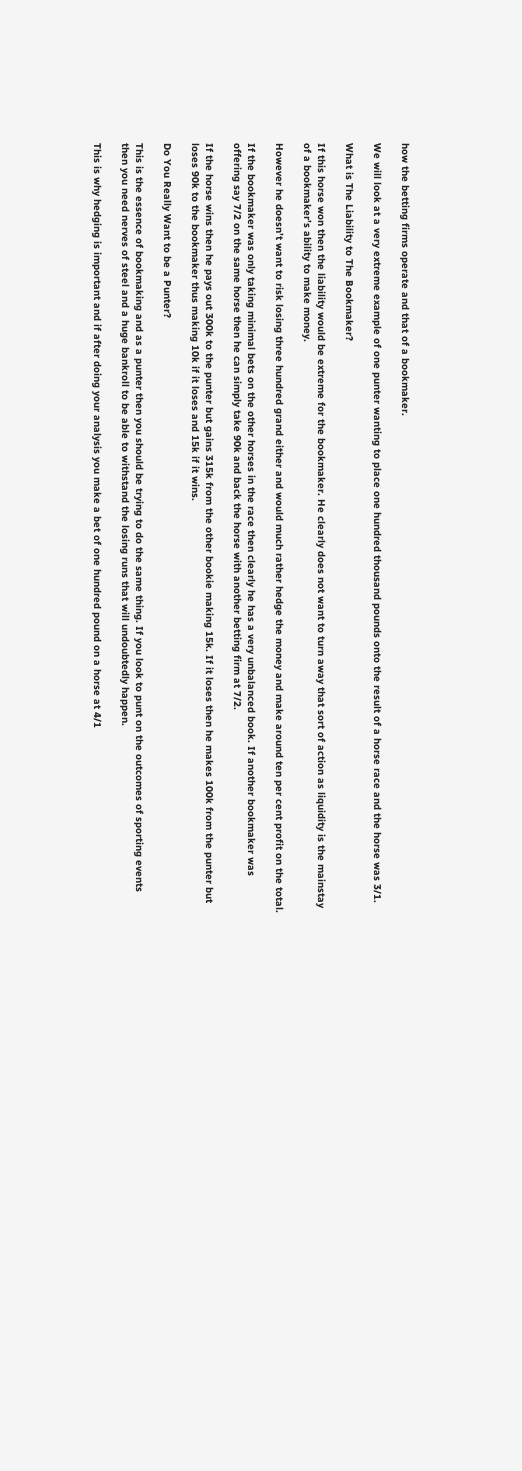how the betting firms operate and that of a bookmaker.

We will look at a very extreme example of one punter wanting to place one hundred thousand pounds onto the result of a horse race and the horse was 3/1.

What is The Liability to The Bookmaker?

If this horse won then the liability would be extreme for the bookmaker. He clearly does not want to turn away that sort of action as liquidity is the mainstay of a bookmaker’s ability to make money.

However he doesn’t want to risk losing three hundred grand either and would much rather hedge the money and make around ten per cent profit on the total.

If the bookmaker was only taking minimal bets on the other horses in the race then clearly he has a very unbalanced book. If another bookmaker was offering say 7/2 on the same horse then he can simply take 90k and back the horse with another betting firm at 7/2.

If the horse wins then he pays out 300k to the punter but gains 315k from the other bookie making 15k. If it loses then he makes 100k from the punter but loses 90k to the bookmaker thus making 10k if it loses and 15k if it wins.

Do You Really Want to be a Punter?

This is the essence of bookmaking and as a punter then you should be trying to do the same thing. If you look to punt on the outcomes of sporting events then you need nerves of steel and a huge bankroll to be able to withstand the losing runs that will undoubtedly happen.

This is why hedging is important and if after doing your analysis you make a bet of one hundred pound on a horse at 4/1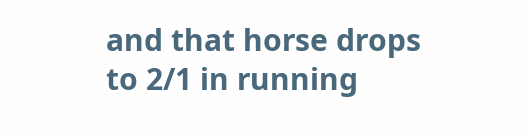and that horse drops to 2/1 in running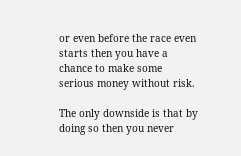or even before the race even starts then you have a chance to make some serious money without risk.

The only downside is that by doing so then you never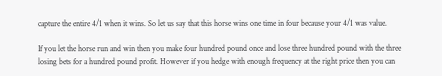capture the entire 4/1 when it wins. So let us say that this horse wins one time in four because your 4/1 was value.

If you let the horse run and win then you make four hundred pound once and lose three hundred pound with the three losing bets for a hundred pound profit. However if you hedge with enough frequency at the right price then you can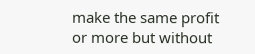make the same profit or more but without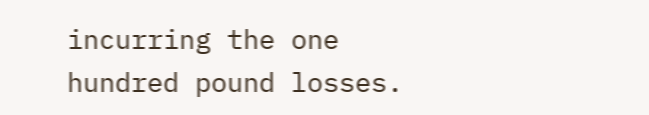incurring the one hundred pound losses.